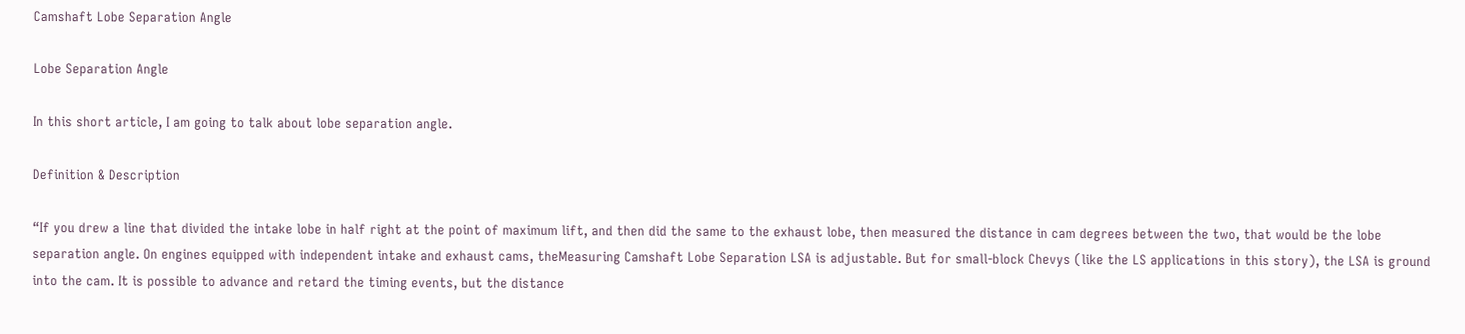Camshaft Lobe Separation Angle

Lobe Separation Angle

In this short article, I am going to talk about lobe separation angle.

Definition & Description

“If you drew a line that divided the intake lobe in half right at the point of maximum lift, and then did the same to the exhaust lobe, then measured the distance in cam degrees between the two, that would be the lobe separation angle. On engines equipped with independent intake and exhaust cams, theMeasuring Camshaft Lobe Separation LSA is adjustable. But for small-block Chevys (like the LS applications in this story), the LSA is ground into the cam. It is possible to advance and retard the timing events, but the distance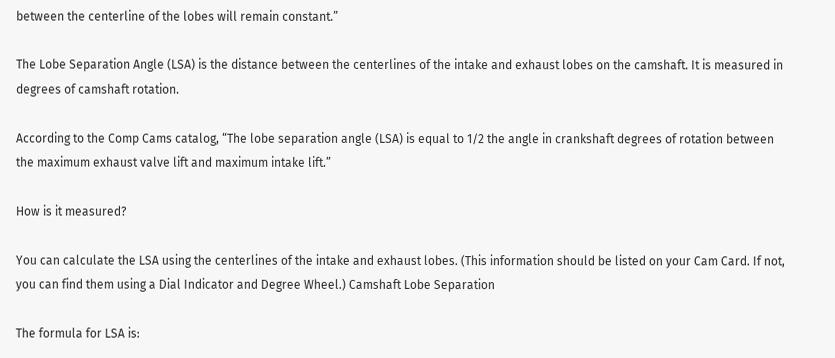between the centerline of the lobes will remain constant.”

The Lobe Separation Angle (LSA) is the distance between the centerlines of the intake and exhaust lobes on the camshaft. It is measured in degrees of camshaft rotation.

According to the Comp Cams catalog, “The lobe separation angle (LSA) is equal to 1/2 the angle in crankshaft degrees of rotation between the maximum exhaust valve lift and maximum intake lift.”

How is it measured?

You can calculate the LSA using the centerlines of the intake and exhaust lobes. (This information should be listed on your Cam Card. If not, you can find them using a Dial Indicator and Degree Wheel.) Camshaft Lobe Separation

The formula for LSA is: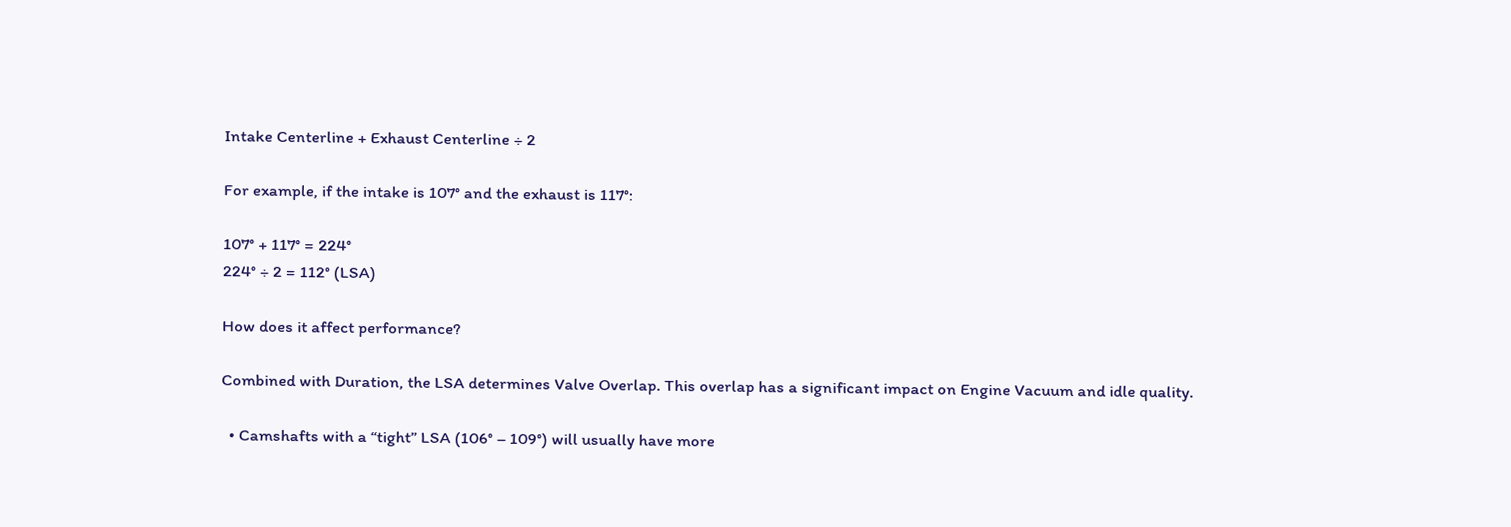Intake Centerline + Exhaust Centerline ÷ 2

For example, if the intake is 107° and the exhaust is 117°:

107° + 117° = 224°
224° ÷ 2 = 112° (LSA)

How does it affect performance?

Combined with Duration, the LSA determines Valve Overlap. This overlap has a significant impact on Engine Vacuum and idle quality.

  • Camshafts with a “tight” LSA (106° – 109°) will usually have more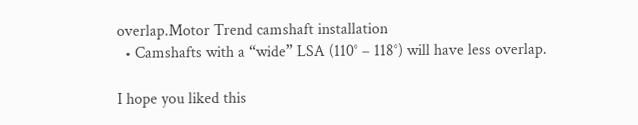overlap.Motor Trend camshaft installation
  • Camshafts with a “wide” LSA (110° – 118°) will have less overlap.

I hope you liked this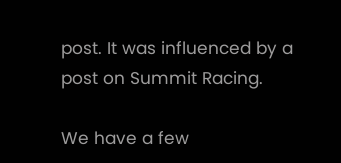post. It was influenced by a post on Summit Racing.

We have a few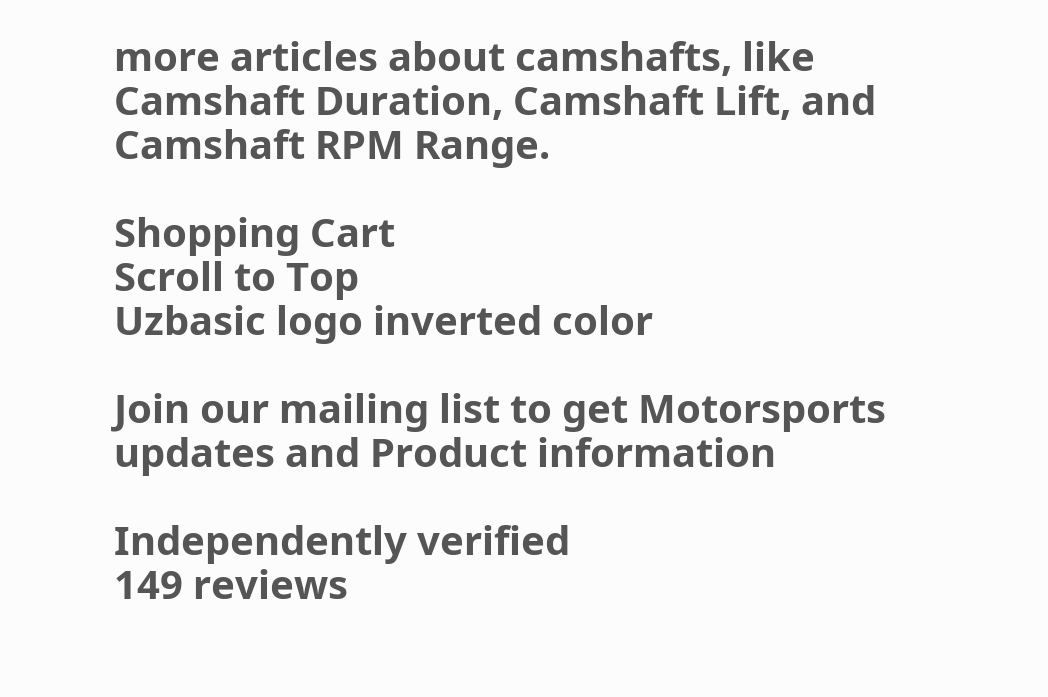more articles about camshafts, like Camshaft Duration, Camshaft Lift, and Camshaft RPM Range.

Shopping Cart
Scroll to Top
Uzbasic logo inverted color

Join our mailing list to get Motorsports updates and Product information

Independently verified
149 reviews